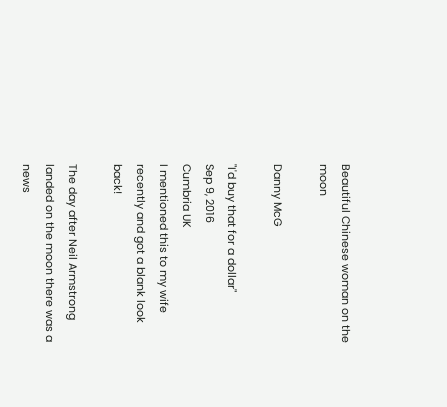Beautiful Chinese woman on the moon

Danny McG

"I'd buy that for a dollar"
Sep 9, 2016
Cumbria UK
I mentioned this to my wife recently and got a blank look back!

The day after Neil Armstrong landed on the moon there was a news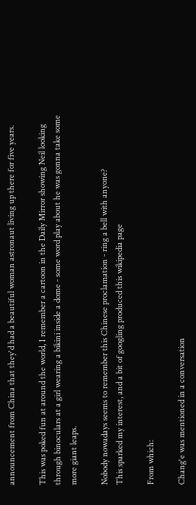announcement from China that they'd had a beautiful woman astronaut living up there for five years.

This was poked fun at around the world, I remember a cartoon in the Daily Mirror showing Neil looking through binoculars at a girl wearing a bikini inside a dome - some word play about he was gonna take some more giant leaps.

Nobody nowadays seems to remember this Chinese proclamation - ring a bell with anyone?
This sparked my interest, and a bit of googling produced this wikipedia page

From which:

Chang'e was mentioned in a conversation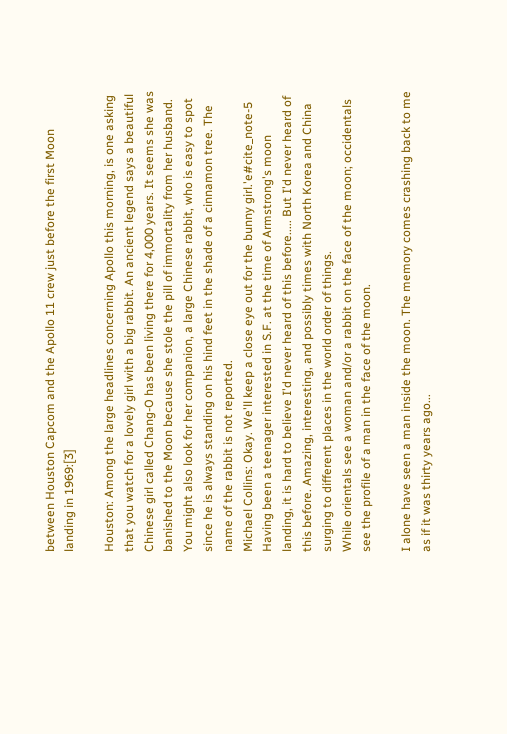between Houston Capcom and the Apollo 11 crew just before the first Moon landing in 1969:[3]

Houston: Among the large headlines concerning Apollo this morning, is one asking that you watch for a lovely girl with a big rabbit. An ancient legend says a beautiful Chinese girl called Chang-O has been living there for 4,000 years. It seems she was banished to the Moon because she stole the pill of immortality from her husband. You might also look for her companion, a large Chinese rabbit, who is easy to spot since he is always standing on his hind feet in the shade of a cinnamon tree. The name of the rabbit is not reported.
Michael Collins: Okay. We'll keep a close eye out for the bunny girl.'e#cite_note-5
Having been a teenager interested in S.F. at the time of Armstrong's moon landing, it is hard to believe I'd never heard of this before..... But I'd never heard of this before. Amazing, interesting, and possibly times with North Korea and China surging to different places in the world order of things.
While orientals see a woman and/or a rabbit on the face of the moon; occidentals see the profile of a man in the face of the moon.

I alone have seen a man inside the moon. The memory comes crashing back to me as if it was thirty years ago...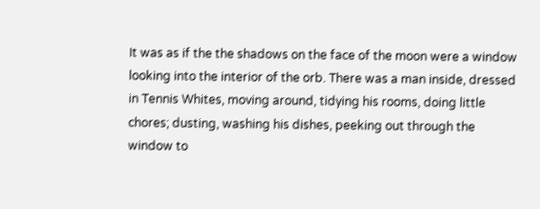It was as if the the shadows on the face of the moon were a window looking into the interior of the orb. There was a man inside, dressed in Tennis Whites, moving around, tidying his rooms, doing little chores; dusting, washing his dishes, peeking out through the window to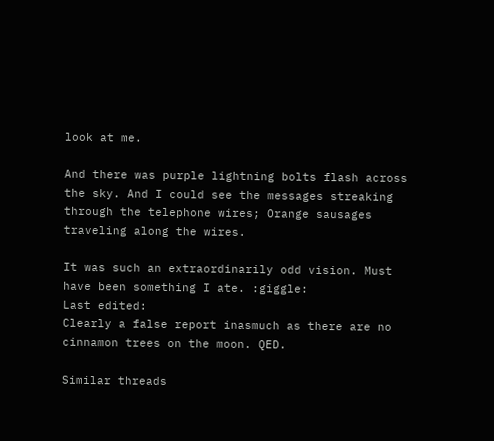look at me.

And there was purple lightning bolts flash across the sky. And I could see the messages streaking through the telephone wires; Orange sausages traveling along the wires.

It was such an extraordinarily odd vision. Must have been something I ate. :giggle:
Last edited:
Clearly a false report inasmuch as there are no cinnamon trees on the moon. QED.

Similar threads